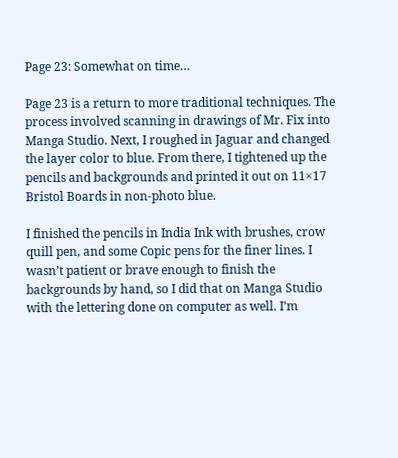Page 23: Somewhat on time…

Page 23 is a return to more traditional techniques. The process involved scanning in drawings of Mr. Fix into Manga Studio. Next, I roughed in Jaguar and changed the layer color to blue. From there, I tightened up the pencils and backgrounds and printed it out on 11×17 Bristol Boards in non-photo blue.

I finished the pencils in India Ink with brushes, crow quill pen, and some Copic pens for the finer lines. I wasn’t patient or brave enough to finish the backgrounds by hand, so I did that on Manga Studio with the lettering done on computer as well. I’m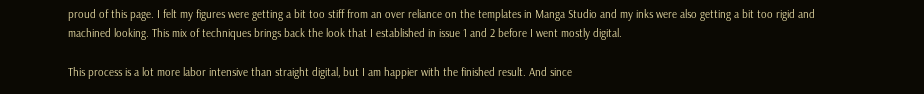proud of this page. I felt my figures were getting a bit too stiff from an over reliance on the templates in Manga Studio and my inks were also getting a bit too rigid and machined looking. This mix of techniques brings back the look that I established in issue 1 and 2 before I went mostly digital.

This process is a lot more labor intensive than straight digital, but I am happier with the finished result. And since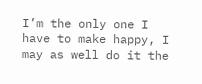I’m the only one I have to make happy, I may as well do it the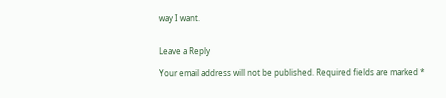way I want.


Leave a Reply

Your email address will not be published. Required fields are marked *